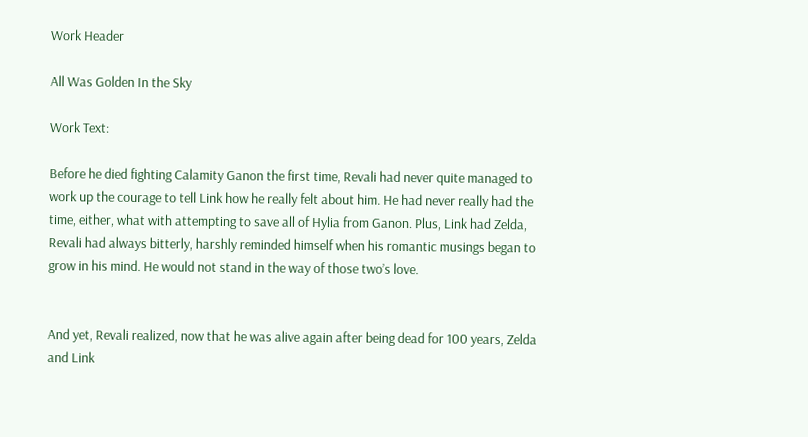Work Header

All Was Golden In the Sky

Work Text:

Before he died fighting Calamity Ganon the first time, Revali had never quite managed to work up the courage to tell Link how he really felt about him. He had never really had the time, either, what with attempting to save all of Hylia from Ganon. Plus, Link had Zelda, Revali had always bitterly, harshly reminded himself when his romantic musings began to grow in his mind. He would not stand in the way of those two’s love.


And yet, Revali realized, now that he was alive again after being dead for 100 years, Zelda and Link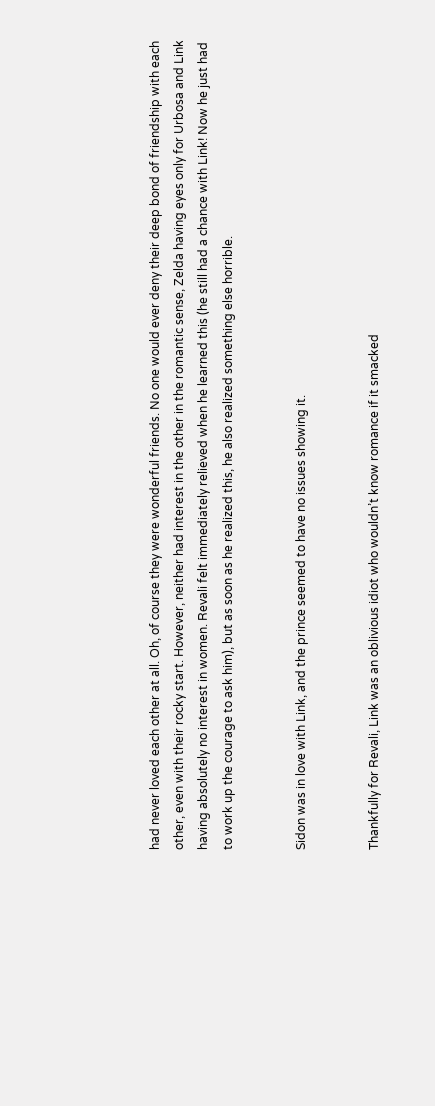had never loved each other at all. Oh, of course they were wonderful friends. No one would ever deny their deep bond of friendship with each other, even with their rocky start. However, neither had interest in the other in the romantic sense, Zelda having eyes only for Urbosa and Link having absolutely no interest in women. Revali felt immediately relieved when he learned this (he still had a chance with Link! Now he just had to work up the courage to ask him), but as soon as he realized this, he also realized something else horrible.


Sidon was in love with Link, and the prince seemed to have no issues showing it.


Thankfully for Revali, Link was an oblivious idiot who wouldn’t know romance if it smacked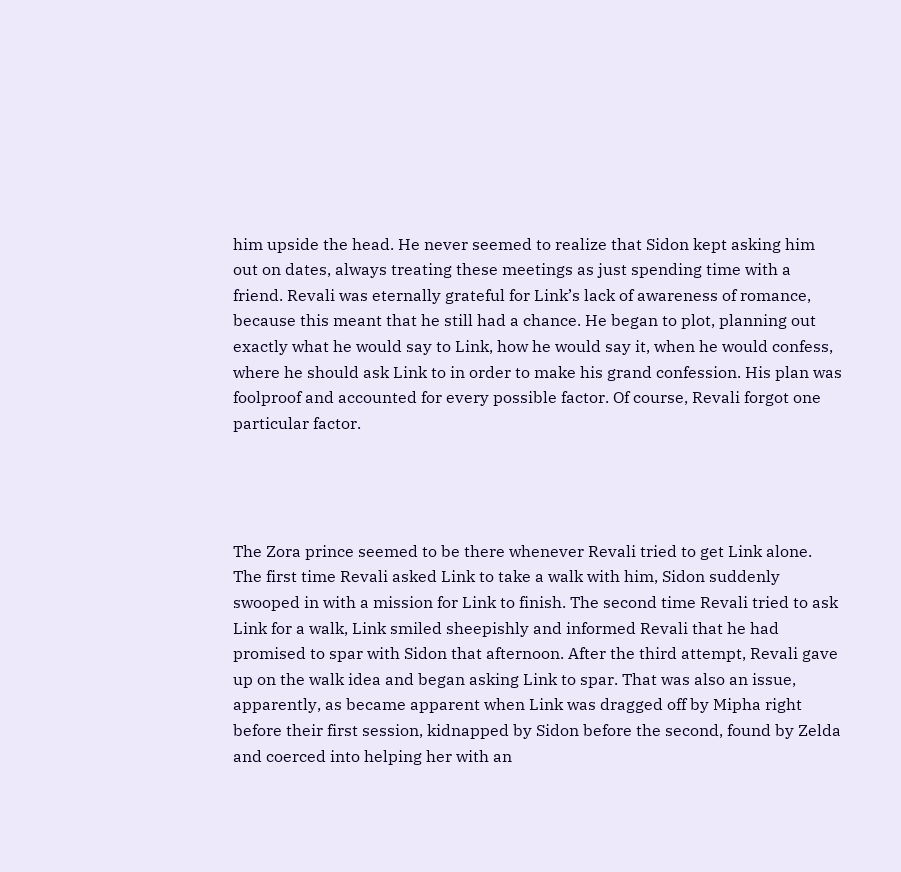him upside the head. He never seemed to realize that Sidon kept asking him out on dates, always treating these meetings as just spending time with a friend. Revali was eternally grateful for Link’s lack of awareness of romance, because this meant that he still had a chance. He began to plot, planning out exactly what he would say to Link, how he would say it, when he would confess, where he should ask Link to in order to make his grand confession. His plan was foolproof and accounted for every possible factor. Of course, Revali forgot one particular factor.




The Zora prince seemed to be there whenever Revali tried to get Link alone. The first time Revali asked Link to take a walk with him, Sidon suddenly swooped in with a mission for Link to finish. The second time Revali tried to ask Link for a walk, Link smiled sheepishly and informed Revali that he had promised to spar with Sidon that afternoon. After the third attempt, Revali gave up on the walk idea and began asking Link to spar. That was also an issue, apparently, as became apparent when Link was dragged off by Mipha right before their first session, kidnapped by Sidon before the second, found by Zelda and coerced into helping her with an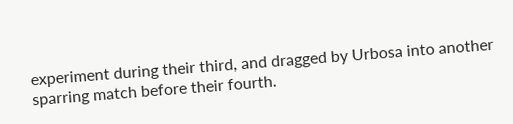experiment during their third, and dragged by Urbosa into another sparring match before their fourth.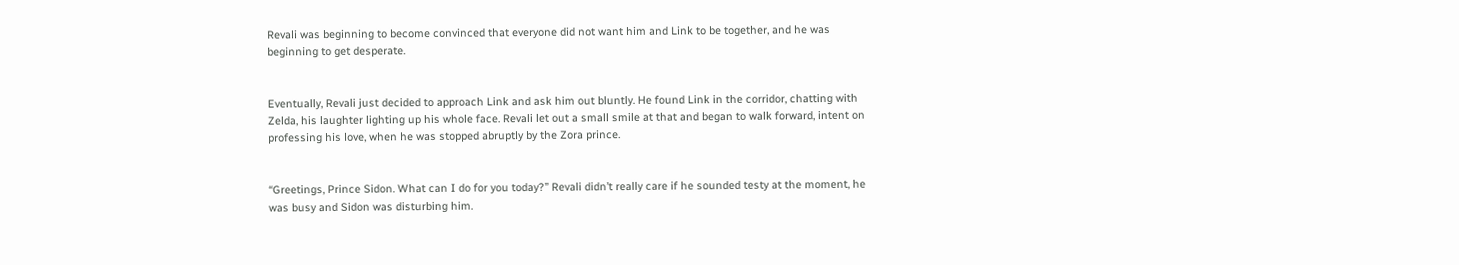Revali was beginning to become convinced that everyone did not want him and Link to be together, and he was beginning to get desperate.


Eventually, Revali just decided to approach Link and ask him out bluntly. He found Link in the corridor, chatting with Zelda, his laughter lighting up his whole face. Revali let out a small smile at that and began to walk forward, intent on professing his love, when he was stopped abruptly by the Zora prince.


“Greetings, Prince Sidon. What can I do for you today?” Revali didn’t really care if he sounded testy at the moment, he was busy and Sidon was disturbing him.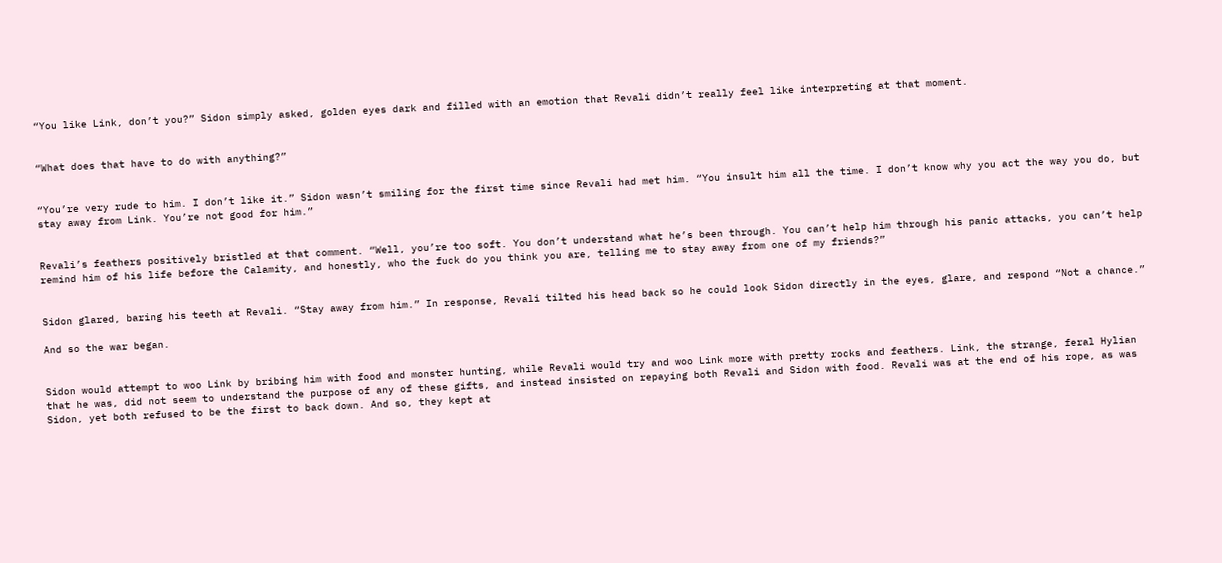“You like Link, don’t you?” Sidon simply asked, golden eyes dark and filled with an emotion that Revali didn’t really feel like interpreting at that moment.


“What does that have to do with anything?”


“You’re very rude to him. I don’t like it.” Sidon wasn’t smiling for the first time since Revali had met him. “You insult him all the time. I don’t know why you act the way you do, but stay away from Link. You’re not good for him.”


Revali’s feathers positively bristled at that comment. “Well, you’re too soft. You don’t understand what he’s been through. You can’t help him through his panic attacks, you can’t help remind him of his life before the Calamity, and honestly, who the fuck do you think you are, telling me to stay away from one of my friends?”


Sidon glared, baring his teeth at Revali. “Stay away from him.” In response, Revali tilted his head back so he could look Sidon directly in the eyes, glare, and respond “Not a chance.”

And so the war began.


Sidon would attempt to woo Link by bribing him with food and monster hunting, while Revali would try and woo Link more with pretty rocks and feathers. Link, the strange, feral Hylian that he was, did not seem to understand the purpose of any of these gifts, and instead insisted on repaying both Revali and Sidon with food. Revali was at the end of his rope, as was Sidon, yet both refused to be the first to back down. And so, they kept at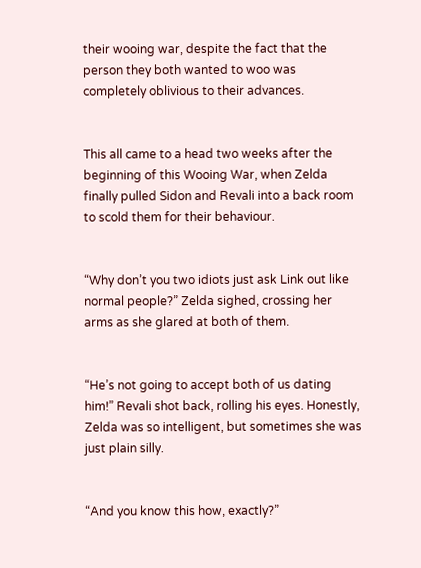their wooing war, despite the fact that the person they both wanted to woo was completely oblivious to their advances.


This all came to a head two weeks after the beginning of this Wooing War, when Zelda finally pulled Sidon and Revali into a back room to scold them for their behaviour.


“Why don’t you two idiots just ask Link out like normal people?” Zelda sighed, crossing her arms as she glared at both of them.


“He’s not going to accept both of us dating him!” Revali shot back, rolling his eyes. Honestly, Zelda was so intelligent, but sometimes she was just plain silly.


“And you know this how, exactly?”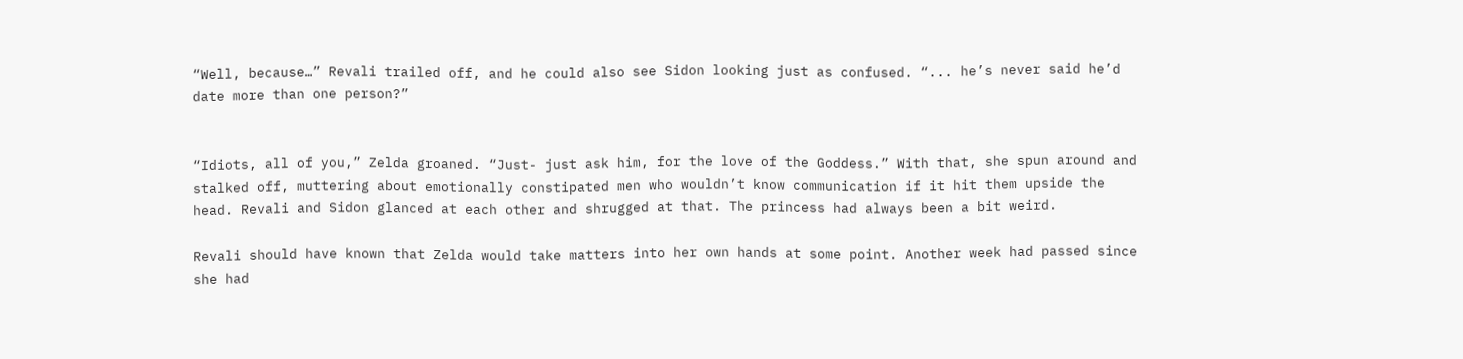“Well, because…” Revali trailed off, and he could also see Sidon looking just as confused. “... he’s never said he’d date more than one person?”


“Idiots, all of you,” Zelda groaned. “Just- just ask him, for the love of the Goddess.” With that, she spun around and stalked off, muttering about emotionally constipated men who wouldn’t know communication if it hit them upside the head. Revali and Sidon glanced at each other and shrugged at that. The princess had always been a bit weird.

Revali should have known that Zelda would take matters into her own hands at some point. Another week had passed since she had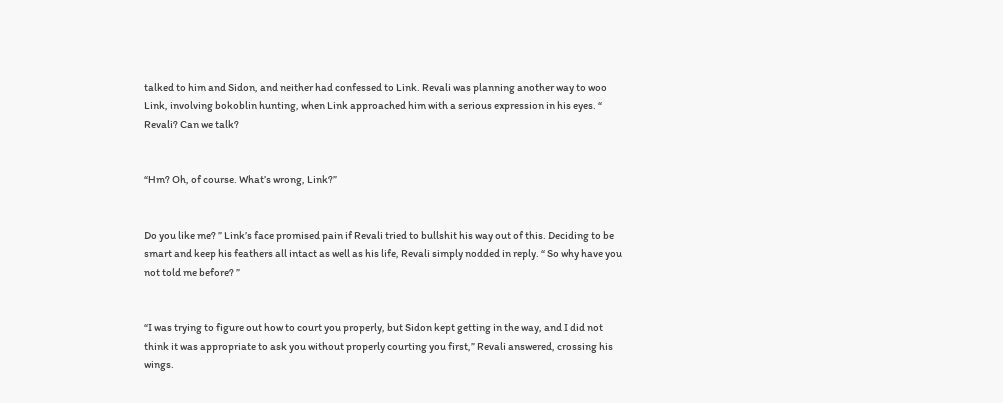talked to him and Sidon, and neither had confessed to Link. Revali was planning another way to woo Link, involving bokoblin hunting, when Link approached him with a serious expression in his eyes. “ Revali? Can we talk?


“Hm? Oh, of course. What’s wrong, Link?”


Do you like me? ” Link’s face promised pain if Revali tried to bullshit his way out of this. Deciding to be smart and keep his feathers all intact as well as his life, Revali simply nodded in reply. “ So why have you not told me before? ”


“I was trying to figure out how to court you properly, but Sidon kept getting in the way, and I did not think it was appropriate to ask you without properly courting you first,” Revali answered, crossing his wings.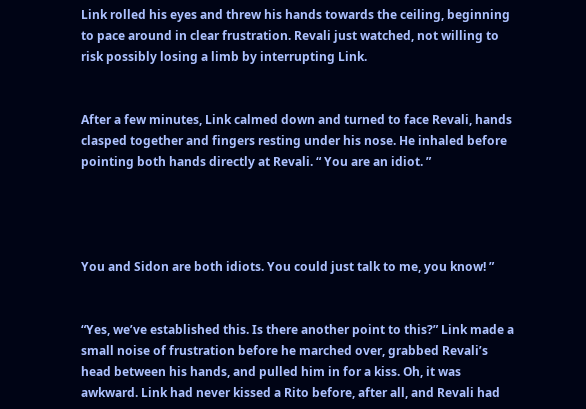Link rolled his eyes and threw his hands towards the ceiling, beginning to pace around in clear frustration. Revali just watched, not willing to risk possibly losing a limb by interrupting Link.


After a few minutes, Link calmed down and turned to face Revali, hands clasped together and fingers resting under his nose. He inhaled before pointing both hands directly at Revali. “ You are an idiot. ”




You and Sidon are both idiots. You could just talk to me, you know! ”


“Yes, we’ve established this. Is there another point to this?” Link made a small noise of frustration before he marched over, grabbed Revali’s head between his hands, and pulled him in for a kiss. Oh, it was awkward. Link had never kissed a Rito before, after all, and Revali had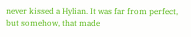never kissed a Hylian. It was far from perfect, but somehow, that made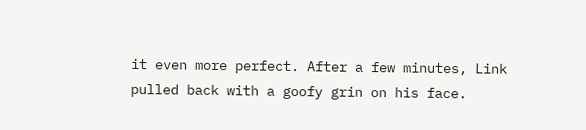it even more perfect. After a few minutes, Link pulled back with a goofy grin on his face.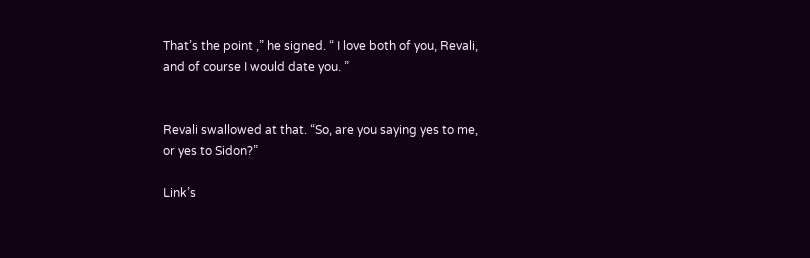That’s the point ,” he signed. “ I love both of you, Revali, and of course I would date you. ”


Revali swallowed at that. “So, are you saying yes to me, or yes to Sidon?”

Link’s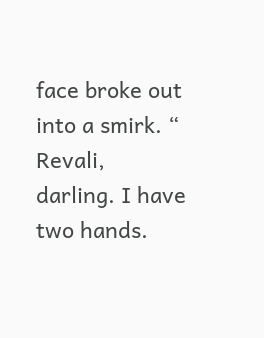face broke out into a smirk. “ Revali, darling. I have two hands.